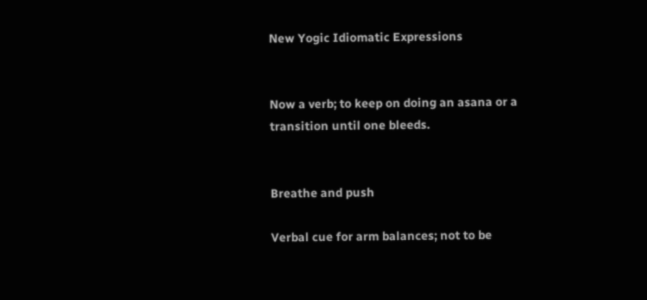New Yogic Idiomatic Expressions


Now a verb; to keep on doing an asana or a transition until one bleeds.


Breathe and push

Verbal cue for arm balances; not to be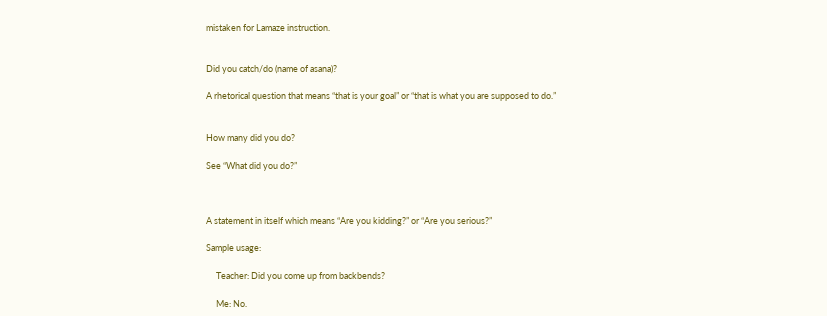mistaken for Lamaze instruction.


Did you catch/do (name of asana)?

A rhetorical question that means “that is your goal” or “that is what you are supposed to do.”


How many did you do?

See “What did you do?”



A statement in itself which means “Are you kidding?” or “Are you serious?”

Sample usage:

     Teacher: Did you come up from backbends?

     Me: No.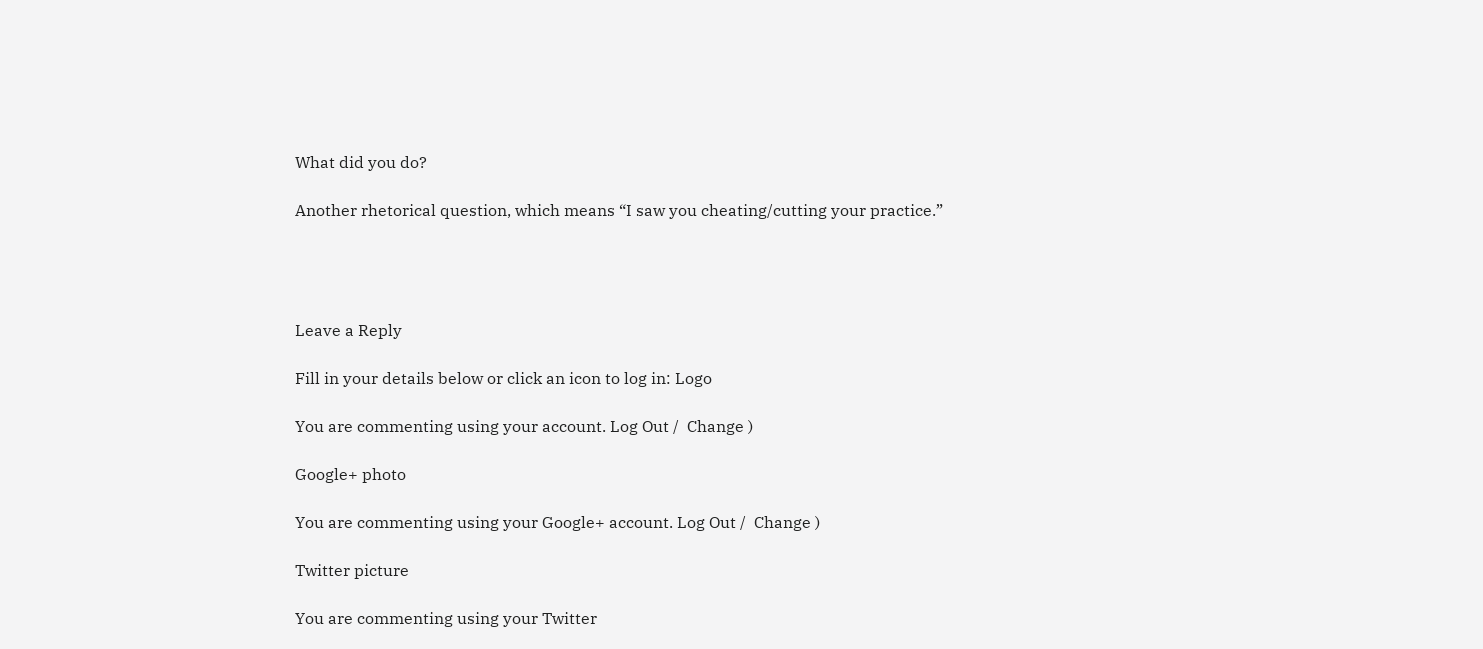What did you do?

Another rhetorical question, which means “I saw you cheating/cutting your practice.”




Leave a Reply

Fill in your details below or click an icon to log in: Logo

You are commenting using your account. Log Out /  Change )

Google+ photo

You are commenting using your Google+ account. Log Out /  Change )

Twitter picture

You are commenting using your Twitter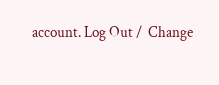account. Log Out /  Change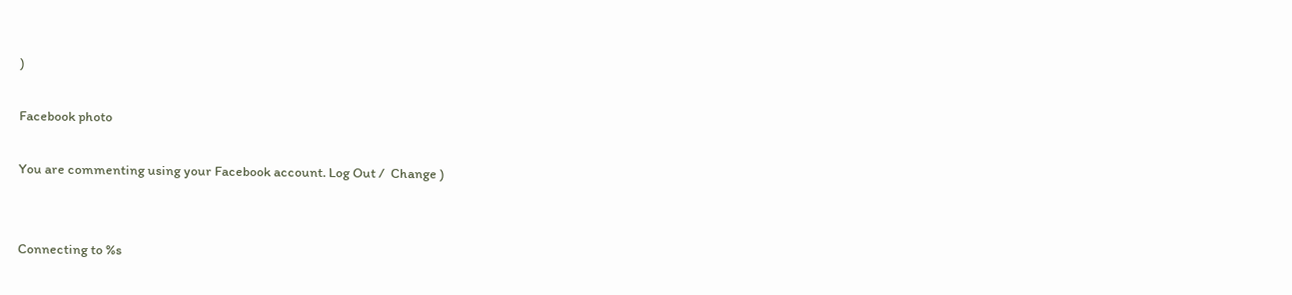)

Facebook photo

You are commenting using your Facebook account. Log Out /  Change )


Connecting to %s